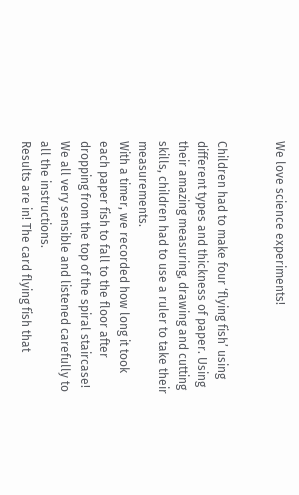We love science experiments!


Children had to make four ‘flying fish’ using different types and thickness of paper. Using their amazing measuring, drawing and cutting skills, children had to use a ruler to take their measurements.
With a timer, we recorded how long it took each paper fish to fall to the floor after dropping from the top of the spiral staircase! We all very sensible and listened carefully to all the instructions.
Results are in! The card flying fish that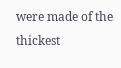were made of the thickest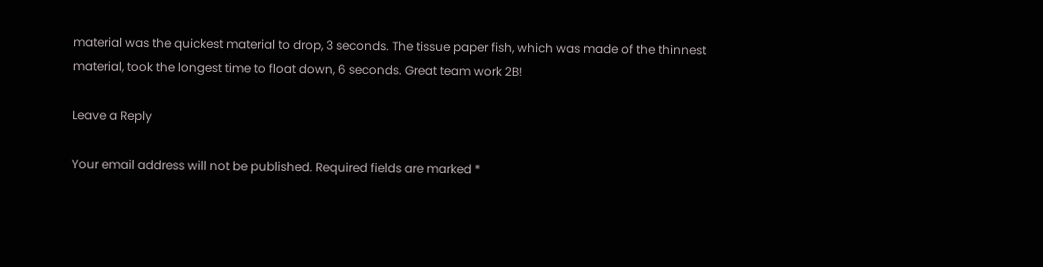material was the quickest material to drop, 3 seconds. The tissue paper fish, which was made of the thinnest material, took the longest time to float down, 6 seconds. Great team work 2B!

Leave a Reply

Your email address will not be published. Required fields are marked *